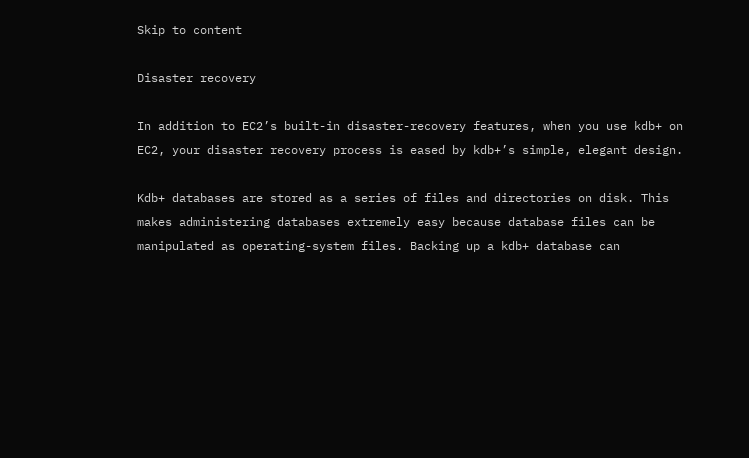Skip to content

Disaster recovery

In addition to EC2’s built-in disaster-recovery features, when you use kdb+ on EC2, your disaster recovery process is eased by kdb+’s simple, elegant design.

Kdb+ databases are stored as a series of files and directories on disk. This makes administering databases extremely easy because database files can be manipulated as operating-system files. Backing up a kdb+ database can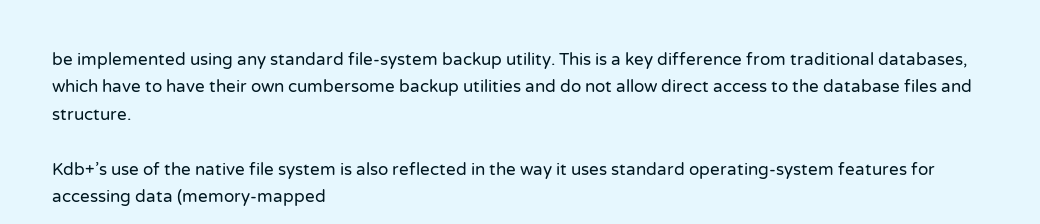be implemented using any standard file-system backup utility. This is a key difference from traditional databases, which have to have their own cumbersome backup utilities and do not allow direct access to the database files and structure.

Kdb+’s use of the native file system is also reflected in the way it uses standard operating-system features for accessing data (memory-mapped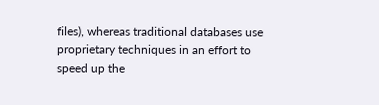files), whereas traditional databases use proprietary techniques in an effort to speed up the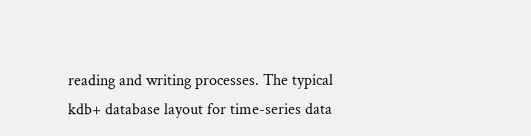reading and writing processes. The typical kdb+ database layout for time-series data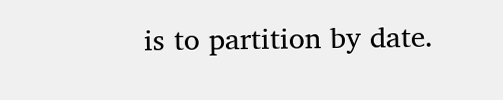is to partition by date.